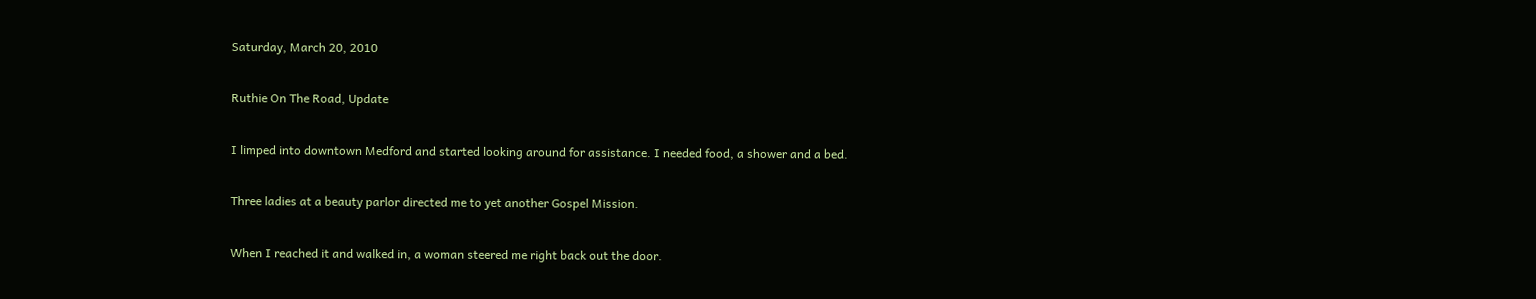Saturday, March 20, 2010

Ruthie On The Road, Update

I limped into downtown Medford and started looking around for assistance. I needed food, a shower and a bed.

Three ladies at a beauty parlor directed me to yet another Gospel Mission.

When I reached it and walked in, a woman steered me right back out the door.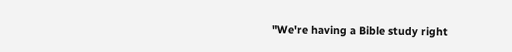"We're having a Bible study right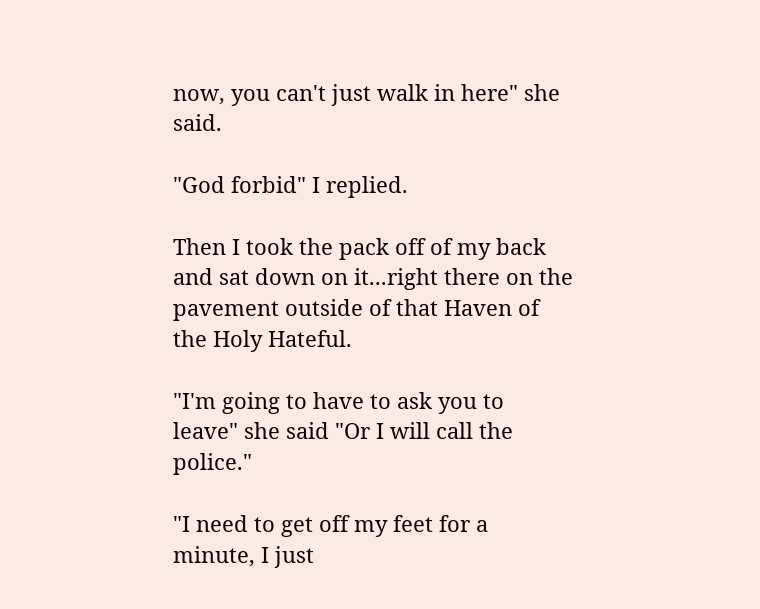now, you can't just walk in here" she said.

"God forbid" I replied.

Then I took the pack off of my back and sat down on it...right there on the pavement outside of that Haven of the Holy Hateful.

"I'm going to have to ask you to leave" she said "Or I will call the police."

"I need to get off my feet for a minute, I just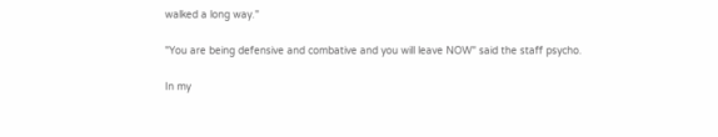walked a long way."

"You are being defensive and combative and you will leave NOW" said the staff psycho.

In my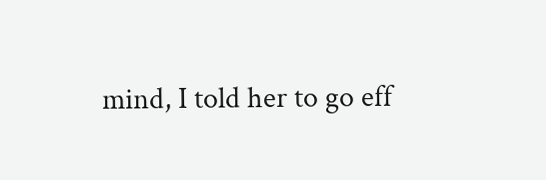mind, I told her to go eff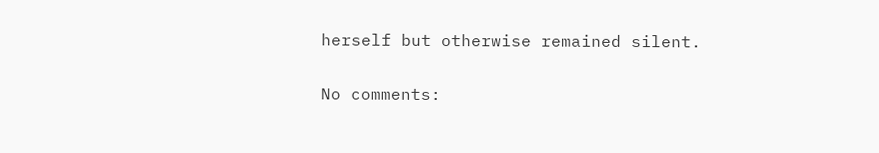herself but otherwise remained silent.

No comments: